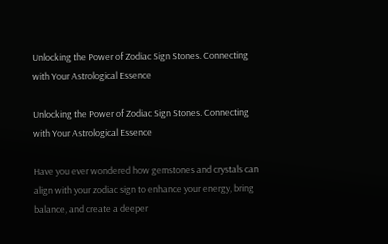Unlocking the Power of Zodiac Sign Stones. Connecting with Your Astrological Essence

Unlocking the Power of Zodiac Sign Stones. Connecting with Your Astrological Essence

Have you ever wondered how gemstones and crystals can align with your zodiac sign to enhance your energy, bring balance, and create a deeper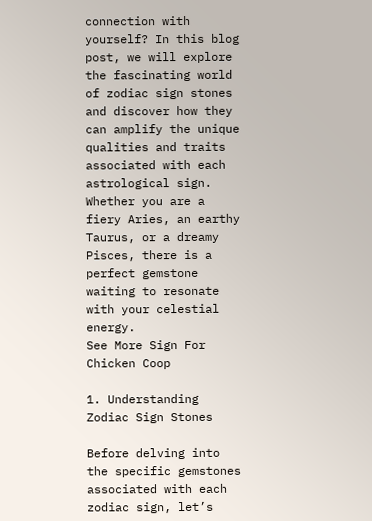connection with yourself? In this blog post, we will explore the fascinating world of zodiac sign stones and discover how they can amplify the unique qualities and traits associated with each astrological sign. Whether you are a fiery Aries, an earthy Taurus, or a dreamy Pisces, there is a perfect gemstone waiting to resonate with your celestial energy.
See More Sign For Chicken Coop

1. Understanding Zodiac Sign Stones

Before delving into the specific gemstones associated with each zodiac sign, let’s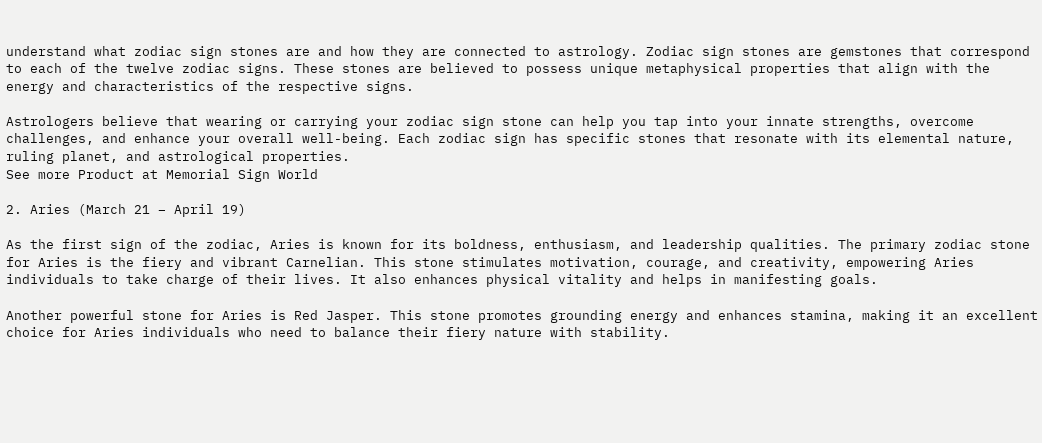understand what zodiac sign stones are and how they are connected to astrology. Zodiac sign stones are gemstones that correspond to each of the twelve zodiac signs. These stones are believed to possess unique metaphysical properties that align with the energy and characteristics of the respective signs.

Astrologers believe that wearing or carrying your zodiac sign stone can help you tap into your innate strengths, overcome challenges, and enhance your overall well-being. Each zodiac sign has specific stones that resonate with its elemental nature, ruling planet, and astrological properties.
See more Product at Memorial Sign World

2. Aries (March 21 – April 19)

As the first sign of the zodiac, Aries is known for its boldness, enthusiasm, and leadership qualities. The primary zodiac stone for Aries is the fiery and vibrant Carnelian. This stone stimulates motivation, courage, and creativity, empowering Aries individuals to take charge of their lives. It also enhances physical vitality and helps in manifesting goals.

Another powerful stone for Aries is Red Jasper. This stone promotes grounding energy and enhances stamina, making it an excellent choice for Aries individuals who need to balance their fiery nature with stability.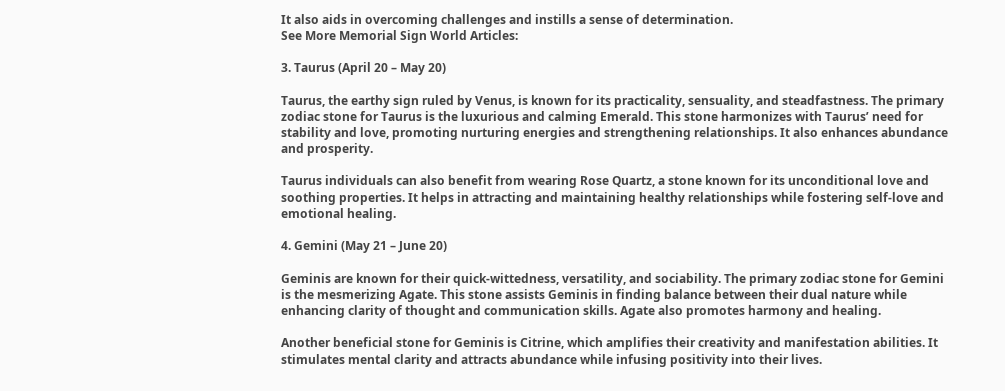It also aids in overcoming challenges and instills a sense of determination.
See More Memorial Sign World Articles:

3. Taurus (April 20 – May 20)

Taurus, the earthy sign ruled by Venus, is known for its practicality, sensuality, and steadfastness. The primary zodiac stone for Taurus is the luxurious and calming Emerald. This stone harmonizes with Taurus’ need for stability and love, promoting nurturing energies and strengthening relationships. It also enhances abundance and prosperity.

Taurus individuals can also benefit from wearing Rose Quartz, a stone known for its unconditional love and soothing properties. It helps in attracting and maintaining healthy relationships while fostering self-love and emotional healing.

4. Gemini (May 21 – June 20)

Geminis are known for their quick-wittedness, versatility, and sociability. The primary zodiac stone for Gemini is the mesmerizing Agate. This stone assists Geminis in finding balance between their dual nature while enhancing clarity of thought and communication skills. Agate also promotes harmony and healing.

Another beneficial stone for Geminis is Citrine, which amplifies their creativity and manifestation abilities. It stimulates mental clarity and attracts abundance while infusing positivity into their lives.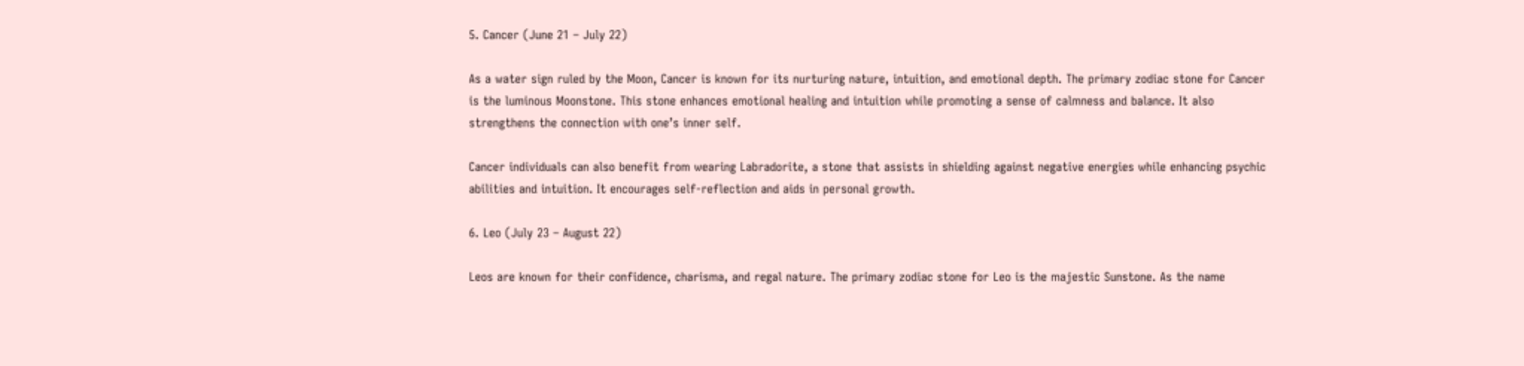5. Cancer (June 21 – July 22)

As a water sign ruled by the Moon, Cancer is known for its nurturing nature, intuition, and emotional depth. The primary zodiac stone for Cancer is the luminous Moonstone. This stone enhances emotional healing and intuition while promoting a sense of calmness and balance. It also strengthens the connection with one’s inner self.

Cancer individuals can also benefit from wearing Labradorite, a stone that assists in shielding against negative energies while enhancing psychic abilities and intuition. It encourages self-reflection and aids in personal growth.

6. Leo (July 23 – August 22)

Leos are known for their confidence, charisma, and regal nature. The primary zodiac stone for Leo is the majestic Sunstone. As the name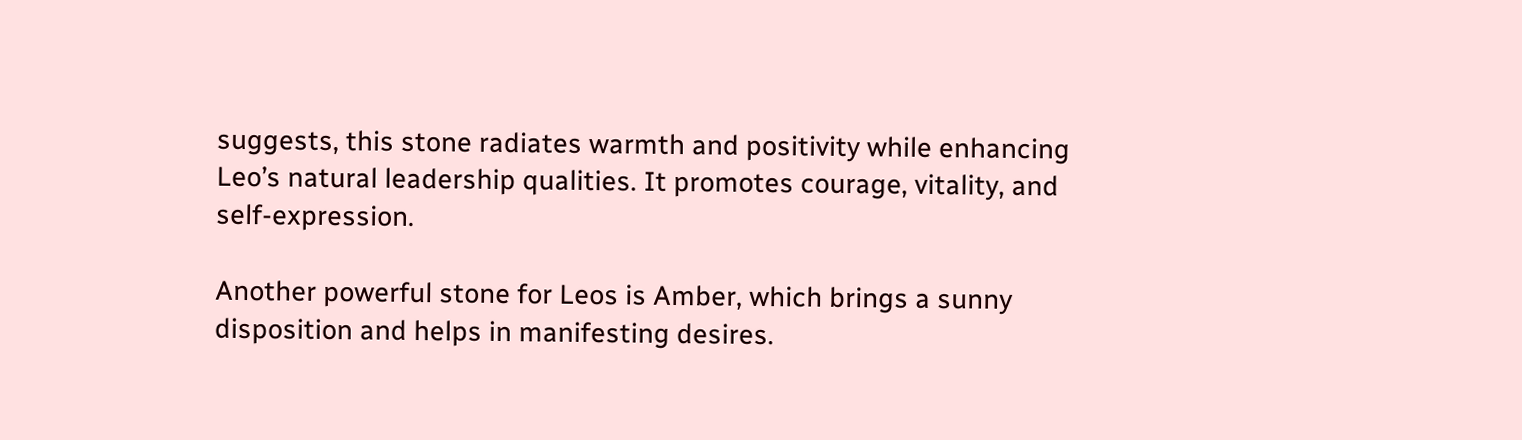suggests, this stone radiates warmth and positivity while enhancing Leo’s natural leadership qualities. It promotes courage, vitality, and self-expression.

Another powerful stone for Leos is Amber, which brings a sunny disposition and helps in manifesting desires.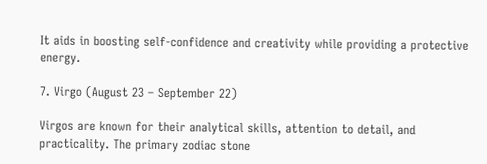It aids in boosting self-confidence and creativity while providing a protective energy.

7. Virgo (August 23 – September 22)

Virgos are known for their analytical skills, attention to detail, and practicality. The primary zodiac stone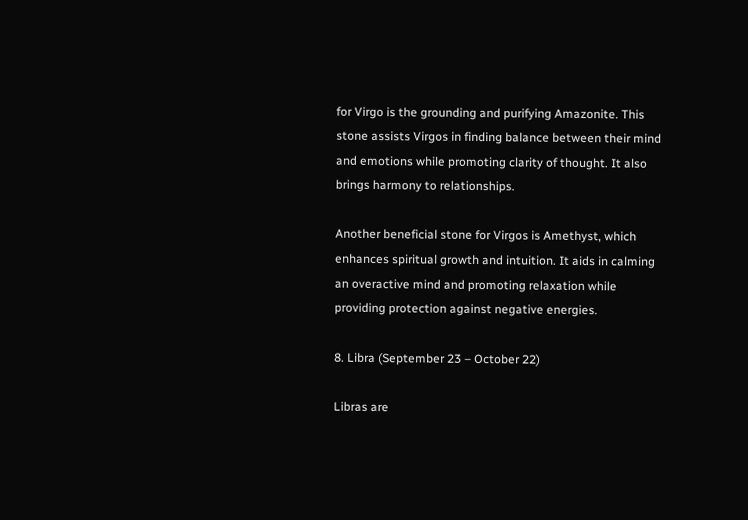for Virgo is the grounding and purifying Amazonite. This stone assists Virgos in finding balance between their mind and emotions while promoting clarity of thought. It also brings harmony to relationships.

Another beneficial stone for Virgos is Amethyst, which enhances spiritual growth and intuition. It aids in calming an overactive mind and promoting relaxation while providing protection against negative energies.

8. Libra (September 23 – October 22)

Libras are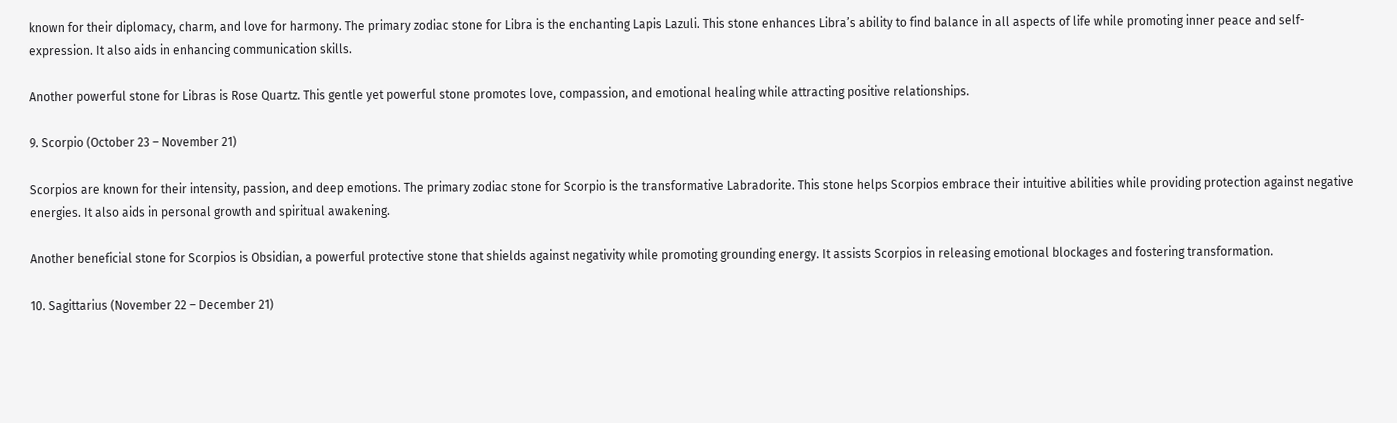known for their diplomacy, charm, and love for harmony. The primary zodiac stone for Libra is the enchanting Lapis Lazuli. This stone enhances Libra’s ability to find balance in all aspects of life while promoting inner peace and self-expression. It also aids in enhancing communication skills.

Another powerful stone for Libras is Rose Quartz. This gentle yet powerful stone promotes love, compassion, and emotional healing while attracting positive relationships.

9. Scorpio (October 23 – November 21)

Scorpios are known for their intensity, passion, and deep emotions. The primary zodiac stone for Scorpio is the transformative Labradorite. This stone helps Scorpios embrace their intuitive abilities while providing protection against negative energies. It also aids in personal growth and spiritual awakening.

Another beneficial stone for Scorpios is Obsidian, a powerful protective stone that shields against negativity while promoting grounding energy. It assists Scorpios in releasing emotional blockages and fostering transformation.

10. Sagittarius (November 22 – December 21)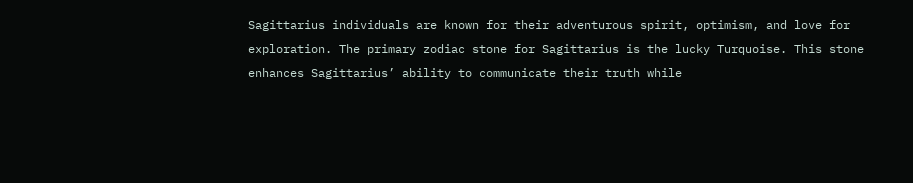Sagittarius individuals are known for their adventurous spirit, optimism, and love for exploration. The primary zodiac stone for Sagittarius is the lucky Turquoise. This stone enhances Sagittarius’ ability to communicate their truth while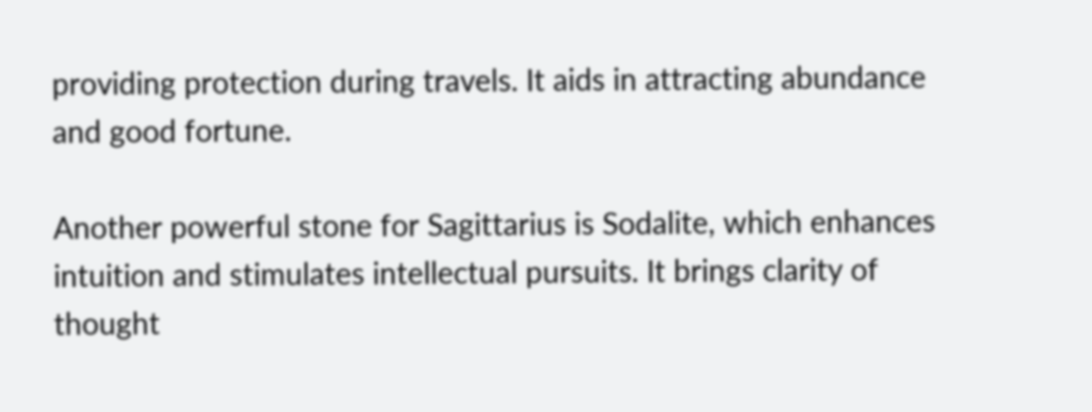providing protection during travels. It aids in attracting abundance and good fortune.

Another powerful stone for Sagittarius is Sodalite, which enhances intuition and stimulates intellectual pursuits. It brings clarity of thought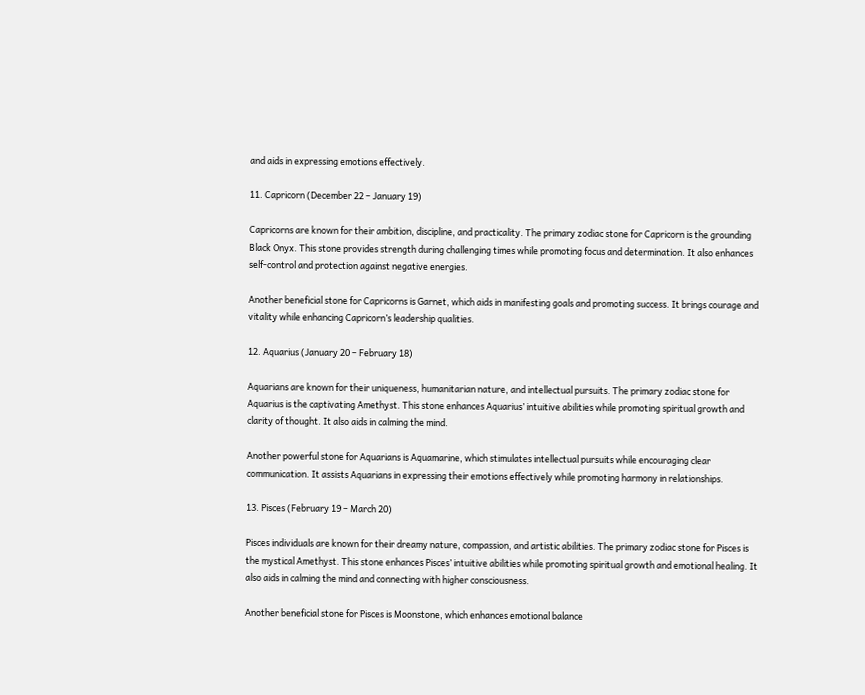and aids in expressing emotions effectively.

11. Capricorn (December 22 – January 19)

Capricorns are known for their ambition, discipline, and practicality. The primary zodiac stone for Capricorn is the grounding Black Onyx. This stone provides strength during challenging times while promoting focus and determination. It also enhances self-control and protection against negative energies.

Another beneficial stone for Capricorns is Garnet, which aids in manifesting goals and promoting success. It brings courage and vitality while enhancing Capricorn’s leadership qualities.

12. Aquarius (January 20 – February 18)

Aquarians are known for their uniqueness, humanitarian nature, and intellectual pursuits. The primary zodiac stone for Aquarius is the captivating Amethyst. This stone enhances Aquarius’ intuitive abilities while promoting spiritual growth and clarity of thought. It also aids in calming the mind.

Another powerful stone for Aquarians is Aquamarine, which stimulates intellectual pursuits while encouraging clear communication. It assists Aquarians in expressing their emotions effectively while promoting harmony in relationships.

13. Pisces (February 19 – March 20)

Pisces individuals are known for their dreamy nature, compassion, and artistic abilities. The primary zodiac stone for Pisces is the mystical Amethyst. This stone enhances Pisces’ intuitive abilities while promoting spiritual growth and emotional healing. It also aids in calming the mind and connecting with higher consciousness.

Another beneficial stone for Pisces is Moonstone, which enhances emotional balance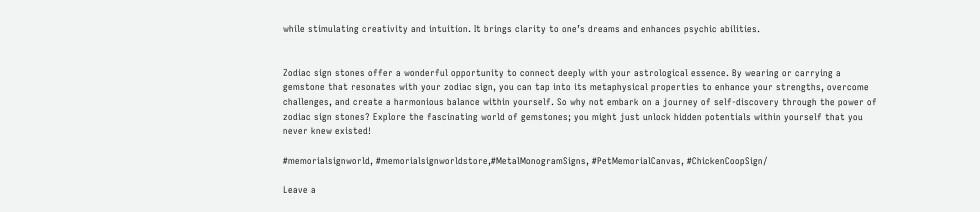while stimulating creativity and intuition. It brings clarity to one’s dreams and enhances psychic abilities.


Zodiac sign stones offer a wonderful opportunity to connect deeply with your astrological essence. By wearing or carrying a gemstone that resonates with your zodiac sign, you can tap into its metaphysical properties to enhance your strengths, overcome challenges, and create a harmonious balance within yourself. So why not embark on a journey of self-discovery through the power of zodiac sign stones? Explore the fascinating world of gemstones; you might just unlock hidden potentials within yourself that you never knew existed!

#memorialsignworld, #memorialsignworldstore,#MetalMonogramSigns, #PetMemorialCanvas, #ChickenCoopSign/

Leave a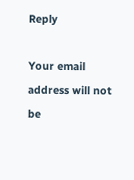Reply

Your email address will not be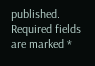published. Required fields are marked *